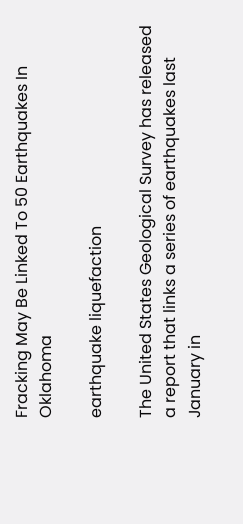Fracking May Be Linked To 50 Earthquakes In Oklahoma

earthquake liquefaction

The United States Geological Survey has released a report that links a series of earthquakes last January in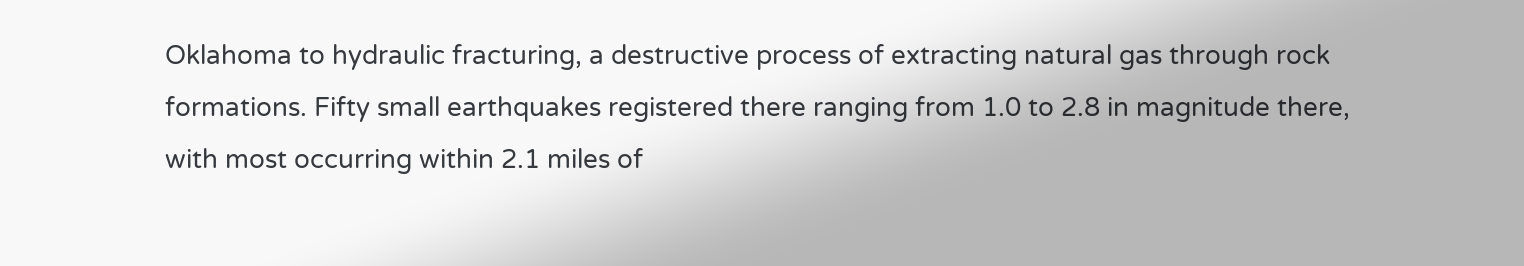Oklahoma to hydraulic fracturing, a destructive process of extracting natural gas through rock formations. Fifty small earthquakes registered there ranging from 1.0 to 2.8 in magnitude there, with most occurring within 2.1 miles of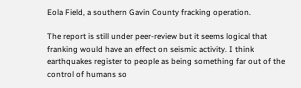Eola Field, a southern Gavin County fracking operation.

The report is still under peer-review but it seems logical that franking would have an effect on seismic activity. I think earthquakes register to people as being something far out of the control of humans so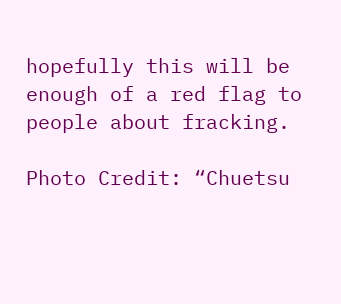hopefully this will be enough of a red flag to people about fracking.

Photo Credit: “Chuetsu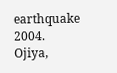earthquake 2004. Ojiya,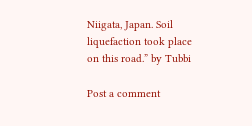Niigata, Japan. Soil liquefaction took place on this road.” by Tubbi

Post a comment